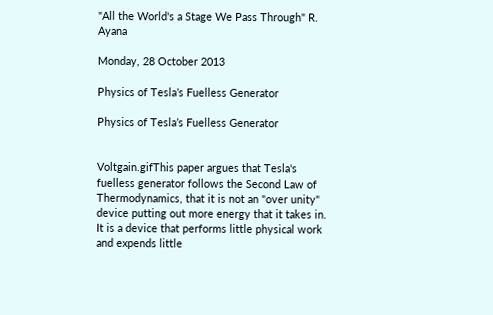"All the World's a Stage We Pass Through" R. Ayana

Monday, 28 October 2013

Physics of Tesla’s Fuelless Generator

Physics of Tesla’s Fuelless Generator


Voltgain.gifThis paper argues that Tesla's fuelless generator follows the Second Law of Thermodynamics, that it is not an "over unity" device putting out more energy that it takes in. It is a device that performs little physical work and expends little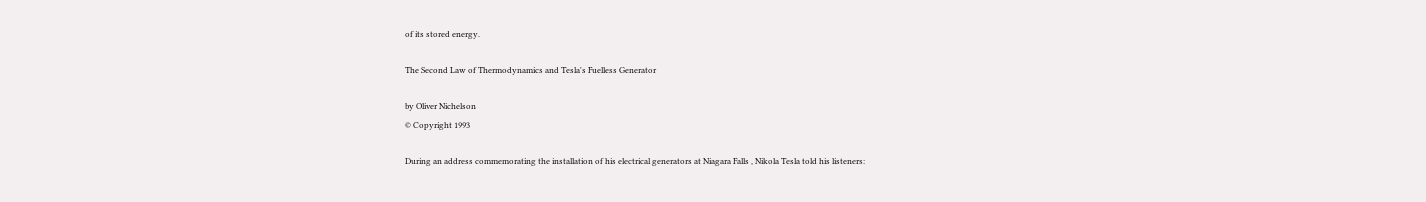of its stored energy.

The Second Law of Thermodynamics and Tesla's Fuelless Generator

by Oliver Nichelson
© Copyright 1993

During an address commemorating the installation of his electrical generators at Niagara Falls , Nikola Tesla told his listeners: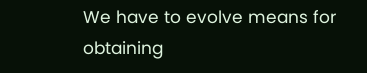We have to evolve means for obtaining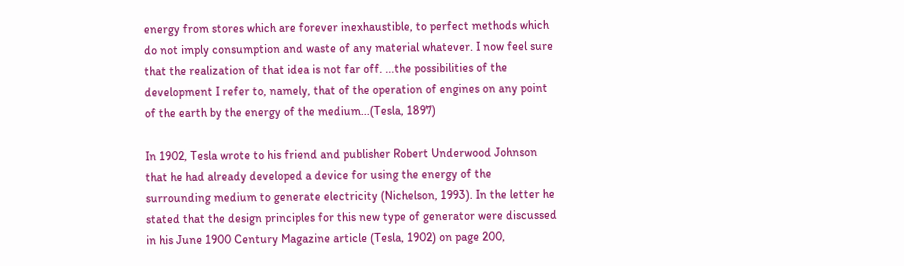energy from stores which are forever inexhaustible, to perfect methods which do not imply consumption and waste of any material whatever. I now feel sure that the realization of that idea is not far off. ...the possibilities of the development I refer to, namely, that of the operation of engines on any point of the earth by the energy of the medium...(Tesla, 1897)

In 1902, Tesla wrote to his friend and publisher Robert Underwood Johnson that he had already developed a device for using the energy of the surrounding medium to generate electricity (Nichelson, 1993). In the letter he stated that the design principles for this new type of generator were discussed in his June 1900 Century Magazine article (Tesla, 1902) on page 200,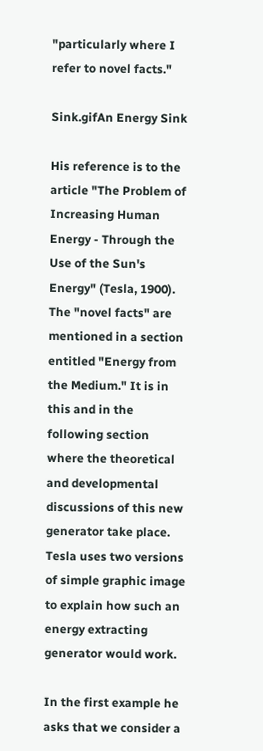"particularly where I refer to novel facts."

Sink.gifAn Energy Sink

His reference is to the article "The Problem of Increasing Human Energy - Through the Use of the Sun's Energy" (Tesla, 1900). The "novel facts" are mentioned in a section entitled "Energy from the Medium." It is in this and in the following section where the theoretical and developmental discussions of this new generator take place. Tesla uses two versions of simple graphic image to explain how such an energy extracting generator would work.

In the first example he asks that we consider a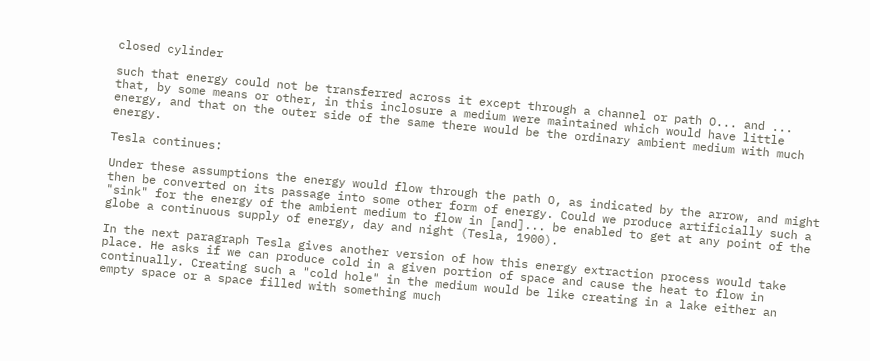closed cylinder

such that energy could not be transferred across it except through a channel or path O... and ... that, by some means or other, in this inclosure a medium were maintained which would have little energy, and that on the outer side of the same there would be the ordinary ambient medium with much energy.

Tesla continues:

Under these assumptions the energy would flow through the path O, as indicated by the arrow, and might then be converted on its passage into some other form of energy. Could we produce artificially such a "sink" for the energy of the ambient medium to flow in [and]... be enabled to get at any point of the globe a continuous supply of energy, day and night (Tesla, 1900).

In the next paragraph Tesla gives another version of how this energy extraction process would take place. He asks if we can produce cold in a given portion of space and cause the heat to flow in continually. Creating such a "cold hole" in the medium would be like creating in a lake either an empty space or a space filled with something much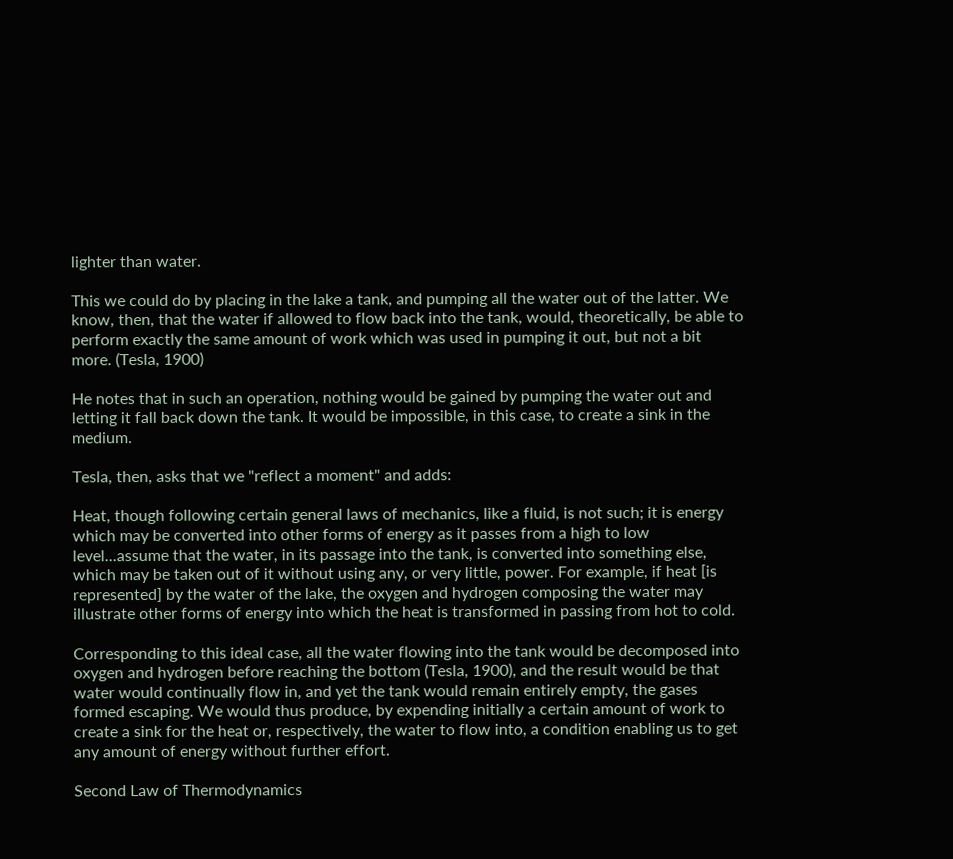lighter than water.

This we could do by placing in the lake a tank, and pumping all the water out of the latter. We know, then, that the water if allowed to flow back into the tank, would, theoretically, be able to perform exactly the same amount of work which was used in pumping it out, but not a bit more. (Tesla, 1900)

He notes that in such an operation, nothing would be gained by pumping the water out and letting it fall back down the tank. It would be impossible, in this case, to create a sink in the medium.

Tesla, then, asks that we "reflect a moment" and adds:

Heat, though following certain general laws of mechanics, like a fluid, is not such; it is energy which may be converted into other forms of energy as it passes from a high to low level...assume that the water, in its passage into the tank, is converted into something else, which may be taken out of it without using any, or very little, power. For example, if heat [is represented] by the water of the lake, the oxygen and hydrogen composing the water may illustrate other forms of energy into which the heat is transformed in passing from hot to cold.

Corresponding to this ideal case, all the water flowing into the tank would be decomposed into oxygen and hydrogen before reaching the bottom (Tesla, 1900), and the result would be that water would continually flow in, and yet the tank would remain entirely empty, the gases formed escaping. We would thus produce, by expending initially a certain amount of work to create a sink for the heat or, respectively, the water to flow into, a condition enabling us to get any amount of energy without further effort.

Second Law of Thermodynamics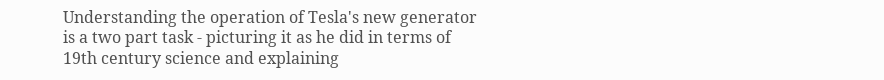Understanding the operation of Tesla's new generator is a two part task - picturing it as he did in terms of 19th century science and explaining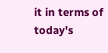it in terms of today's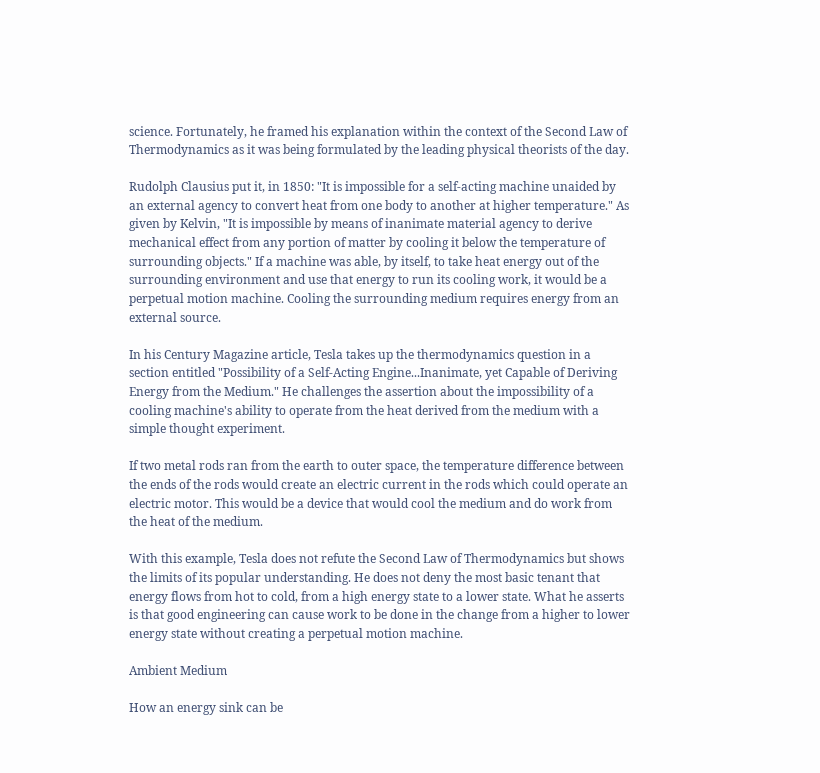science. Fortunately, he framed his explanation within the context of the Second Law of Thermodynamics as it was being formulated by the leading physical theorists of the day.

Rudolph Clausius put it, in 1850: "It is impossible for a self-acting machine unaided by an external agency to convert heat from one body to another at higher temperature." As given by Kelvin, "It is impossible by means of inanimate material agency to derive mechanical effect from any portion of matter by cooling it below the temperature of surrounding objects." If a machine was able, by itself, to take heat energy out of the surrounding environment and use that energy to run its cooling work, it would be a perpetual motion machine. Cooling the surrounding medium requires energy from an external source.

In his Century Magazine article, Tesla takes up the thermodynamics question in a section entitled "Possibility of a Self-Acting Engine...Inanimate, yet Capable of Deriving Energy from the Medium." He challenges the assertion about the impossibility of a cooling machine's ability to operate from the heat derived from the medium with a simple thought experiment.

If two metal rods ran from the earth to outer space, the temperature difference between the ends of the rods would create an electric current in the rods which could operate an electric motor. This would be a device that would cool the medium and do work from the heat of the medium.

With this example, Tesla does not refute the Second Law of Thermodynamics but shows the limits of its popular understanding. He does not deny the most basic tenant that energy flows from hot to cold, from a high energy state to a lower state. What he asserts is that good engineering can cause work to be done in the change from a higher to lower energy state without creating a perpetual motion machine.

Ambient Medium

How an energy sink can be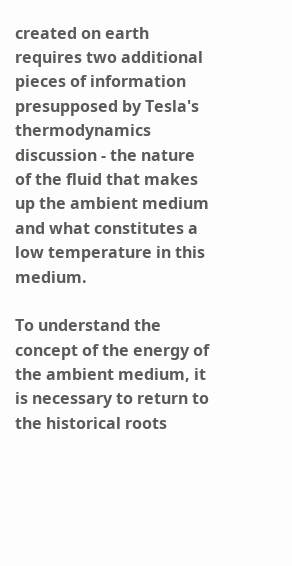created on earth requires two additional pieces of information presupposed by Tesla's thermodynamics discussion - the nature of the fluid that makes up the ambient medium and what constitutes a low temperature in this medium.

To understand the concept of the energy of the ambient medium, it is necessary to return to the historical roots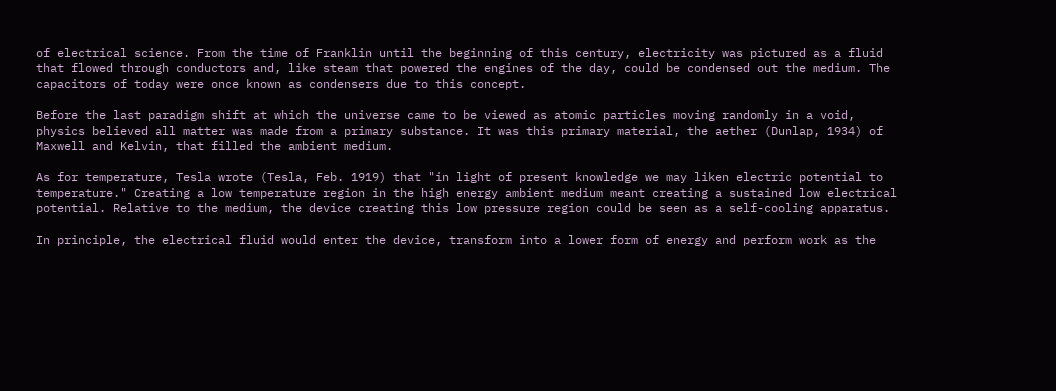of electrical science. From the time of Franklin until the beginning of this century, electricity was pictured as a fluid that flowed through conductors and, like steam that powered the engines of the day, could be condensed out the medium. The capacitors of today were once known as condensers due to this concept.

Before the last paradigm shift at which the universe came to be viewed as atomic particles moving randomly in a void, physics believed all matter was made from a primary substance. It was this primary material, the aether (Dunlap, 1934) of Maxwell and Kelvin, that filled the ambient medium.

As for temperature, Tesla wrote (Tesla, Feb. 1919) that "in light of present knowledge we may liken electric potential to temperature." Creating a low temperature region in the high energy ambient medium meant creating a sustained low electrical potential. Relative to the medium, the device creating this low pressure region could be seen as a self-cooling apparatus.

In principle, the electrical fluid would enter the device, transform into a lower form of energy and perform work as the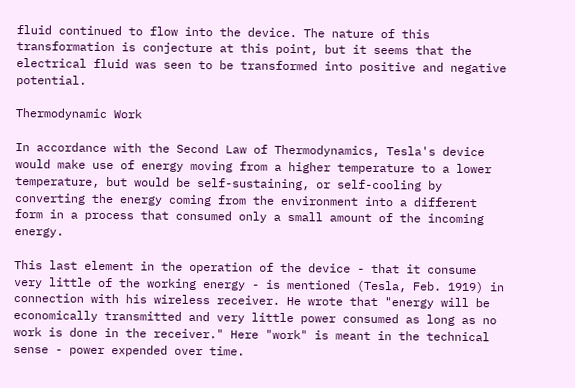fluid continued to flow into the device. The nature of this transformation is conjecture at this point, but it seems that the electrical fluid was seen to be transformed into positive and negative potential.

Thermodynamic Work

In accordance with the Second Law of Thermodynamics, Tesla's device would make use of energy moving from a higher temperature to a lower temperature, but would be self-sustaining, or self-cooling by converting the energy coming from the environment into a different form in a process that consumed only a small amount of the incoming energy.

This last element in the operation of the device - that it consume very little of the working energy - is mentioned (Tesla, Feb. 1919) in connection with his wireless receiver. He wrote that "energy will be economically transmitted and very little power consumed as long as no work is done in the receiver." Here "work" is meant in the technical sense - power expended over time.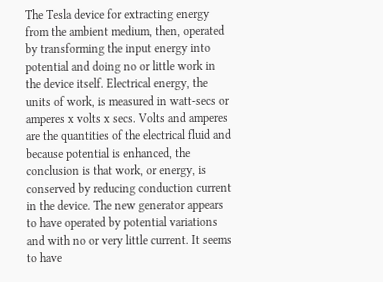The Tesla device for extracting energy from the ambient medium, then, operated by transforming the input energy into potential and doing no or little work in the device itself. Electrical energy, the units of work, is measured in watt-secs or amperes x volts x secs. Volts and amperes are the quantities of the electrical fluid and because potential is enhanced, the conclusion is that work, or energy, is conserved by reducing conduction current in the device. The new generator appears to have operated by potential variations and with no or very little current. It seems to have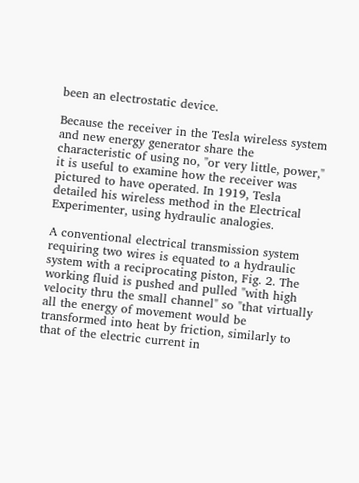been an electrostatic device.

Because the receiver in the Tesla wireless system and new energy generator share the characteristic of using no, "or very little, power," it is useful to examine how the receiver was pictured to have operated. In 1919, Tesla detailed his wireless method in the Electrical Experimenter, using hydraulic analogies.

A conventional electrical transmission system requiring two wires is equated to a hydraulic system with a reciprocating piston, Fig. 2. The working fluid is pushed and pulled "with high velocity thru the small channel" so "that virtually all the energy of movement would be transformed into heat by friction, similarly to that of the electric current in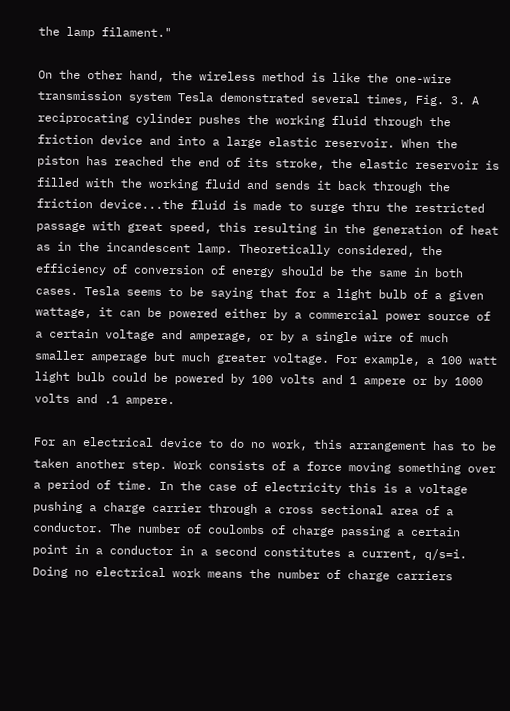the lamp filament."

On the other hand, the wireless method is like the one-wire transmission system Tesla demonstrated several times, Fig. 3. A reciprocating cylinder pushes the working fluid through the friction device and into a large elastic reservoir. When the piston has reached the end of its stroke, the elastic reservoir is filled with the working fluid and sends it back through the friction device...the fluid is made to surge thru the restricted passage with great speed, this resulting in the generation of heat as in the incandescent lamp. Theoretically considered, the efficiency of conversion of energy should be the same in both cases. Tesla seems to be saying that for a light bulb of a given wattage, it can be powered either by a commercial power source of a certain voltage and amperage, or by a single wire of much smaller amperage but much greater voltage. For example, a 100 watt light bulb could be powered by 100 volts and 1 ampere or by 1000 volts and .1 ampere.

For an electrical device to do no work, this arrangement has to be taken another step. Work consists of a force moving something over a period of time. In the case of electricity this is a voltage pushing a charge carrier through a cross sectional area of a conductor. The number of coulombs of charge passing a certain point in a conductor in a second constitutes a current, q/s=i. Doing no electrical work means the number of charge carriers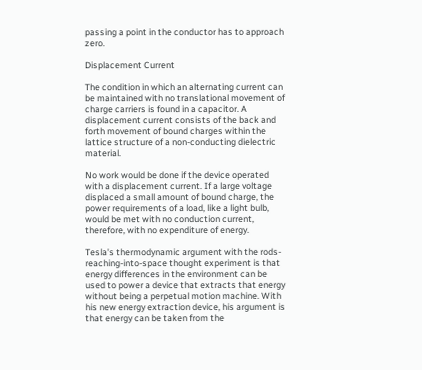passing a point in the conductor has to approach zero.

Displacement Current

The condition in which an alternating current can be maintained with no translational movement of charge carriers is found in a capacitor. A displacement current consists of the back and forth movement of bound charges within the lattice structure of a non-conducting dielectric material.

No work would be done if the device operated with a displacement current. If a large voltage displaced a small amount of bound charge, the power requirements of a load, like a light bulb, would be met with no conduction current, therefore, with no expenditure of energy.

Tesla's thermodynamic argument with the rods-reaching-into-space thought experiment is that energy differences in the environment can be used to power a device that extracts that energy without being a perpetual motion machine. With his new energy extraction device, his argument is that energy can be taken from the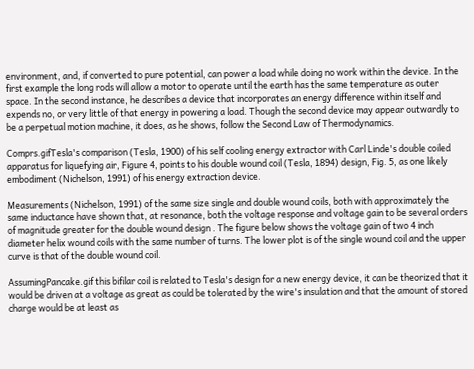environment, and, if converted to pure potential, can power a load while doing no work within the device. In the first example the long rods will allow a motor to operate until the earth has the same temperature as outer space. In the second instance, he describes a device that incorporates an energy difference within itself and expends no, or very little of that energy in powering a load. Though the second device may appear outwardly to be a perpetual motion machine, it does, as he shows, follow the Second Law of Thermodynamics.

Comprs.gifTesla's comparison (Tesla, 1900) of his self cooling energy extractor with Carl Linde's double coiled apparatus for liquefying air, Figure 4, points to his double wound coil (Tesla, 1894) design, Fig. 5, as one likely embodiment (Nichelson, 1991) of his energy extraction device.

Measurements (Nichelson, 1991) of the same size single and double wound coils, both with approximately the same inductance have shown that, at resonance, both the voltage response and voltage gain to be several orders of magnitude greater for the double wound design . The figure below shows the voltage gain of two 4 inch diameter helix wound coils with the same number of turns. The lower plot is of the single wound coil and the upper curve is that of the double wound coil.

AssumingPancake.gif this bifilar coil is related to Tesla's design for a new energy device, it can be theorized that it would be driven at a voltage as great as could be tolerated by the wire's insulation and that the amount of stored charge would be at least as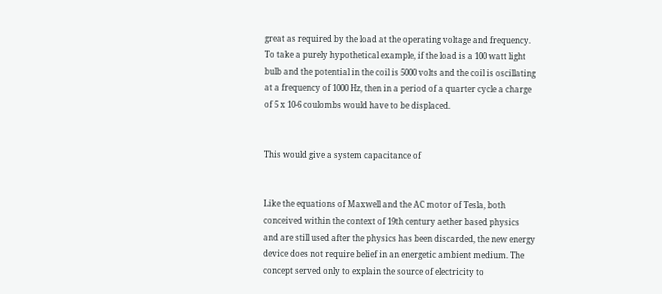great as required by the load at the operating voltage and frequency. To take a purely hypothetical example, if the load is a 100 watt light bulb and the potential in the coil is 5000 volts and the coil is oscillating at a frequency of 1000 Hz, then in a period of a quarter cycle a charge of 5 x 10-6 coulombs would have to be displaced.


This would give a system capacitance of


Like the equations of Maxwell and the AC motor of Tesla, both conceived within the context of 19th century aether based physics and are still used after the physics has been discarded, the new energy device does not require belief in an energetic ambient medium. The concept served only to explain the source of electricity to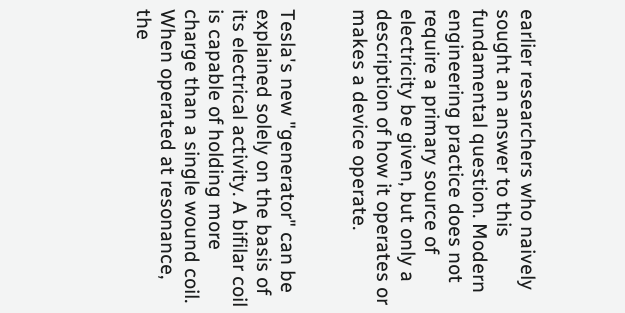earlier researchers who naively sought an answer to this fundamental question. Modern engineering practice does not require a primary source of electricity be given, but only a description of how it operates or makes a device operate.


Tesla's new "generator" can be explained solely on the basis of its electrical activity. A bifilar coil is capable of holding more charge than a single wound coil. When operated at resonance, the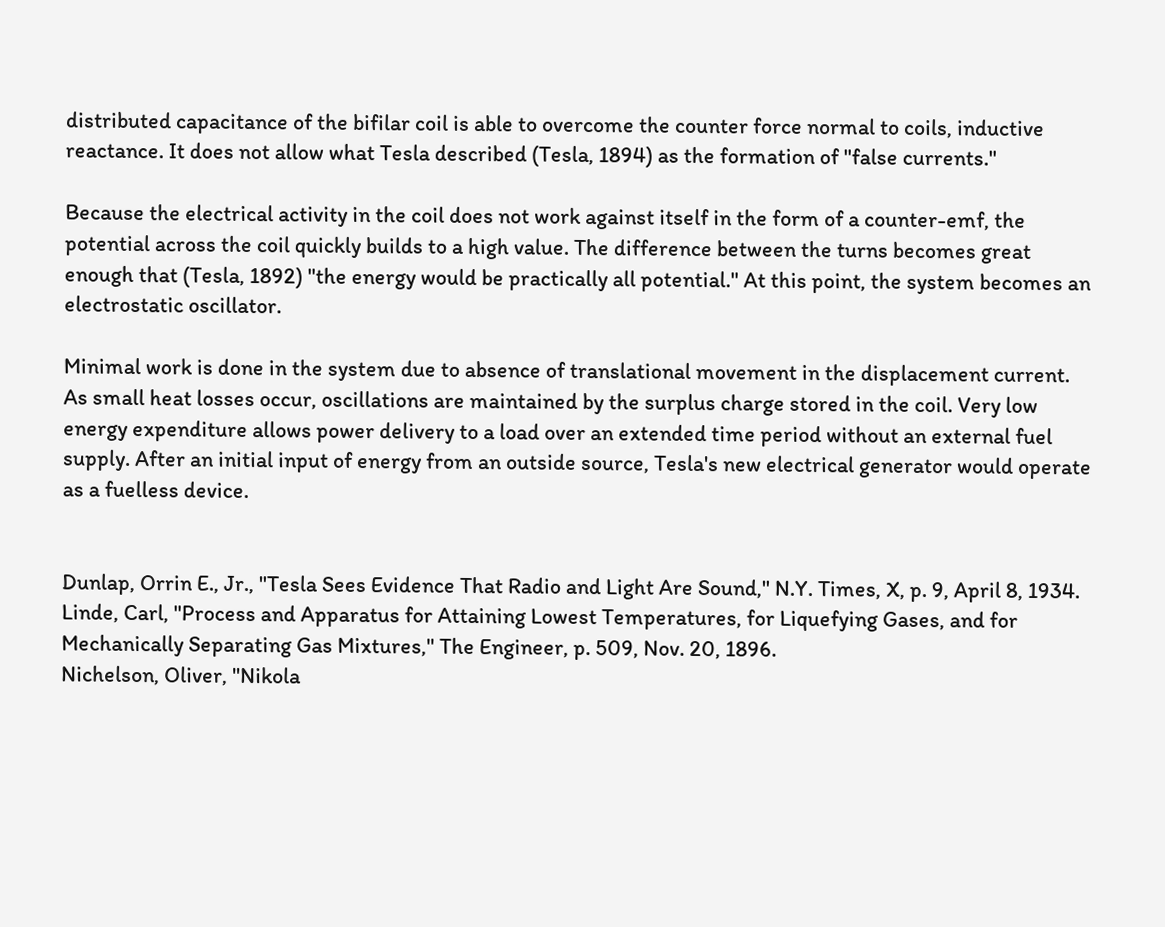distributed capacitance of the bifilar coil is able to overcome the counter force normal to coils, inductive reactance. It does not allow what Tesla described (Tesla, 1894) as the formation of "false currents."

Because the electrical activity in the coil does not work against itself in the form of a counter-emf, the potential across the coil quickly builds to a high value. The difference between the turns becomes great enough that (Tesla, 1892) "the energy would be practically all potential." At this point, the system becomes an electrostatic oscillator.

Minimal work is done in the system due to absence of translational movement in the displacement current. As small heat losses occur, oscillations are maintained by the surplus charge stored in the coil. Very low energy expenditure allows power delivery to a load over an extended time period without an external fuel supply. After an initial input of energy from an outside source, Tesla's new electrical generator would operate as a fuelless device.


Dunlap, Orrin E., Jr., "Tesla Sees Evidence That Radio and Light Are Sound," N.Y. Times, X, p. 9, April 8, 1934.
Linde, Carl, "Process and Apparatus for Attaining Lowest Temperatures, for Liquefying Gases, and for Mechanically Separating Gas Mixtures," The Engineer, p. 509, Nov. 20, 1896.
Nichelson, Oliver, "Nikola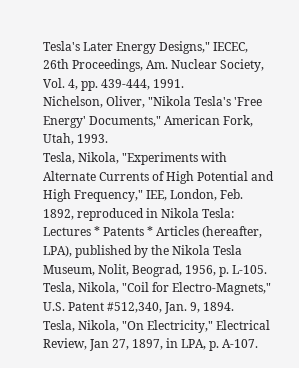Tesla's Later Energy Designs," IECEC, 26th Proceedings, Am. Nuclear Society, Vol. 4, pp. 439-444, 1991.
Nichelson, Oliver, "Nikola Tesla's 'Free Energy' Documents," American Fork, Utah, 1993.
Tesla, Nikola, "Experiments with Alternate Currents of High Potential and High Frequency," IEE, London, Feb. 1892, reproduced in Nikola Tesla: Lectures * Patents * Articles (hereafter, LPA), published by the Nikola Tesla Museum, Nolit, Beograd, 1956, p. L-105.
Tesla, Nikola, "Coil for Electro-Magnets," U.S. Patent #512,340, Jan. 9, 1894.
Tesla, Nikola, "On Electricity," Electrical Review, Jan 27, 1897, in LPA, p. A-107.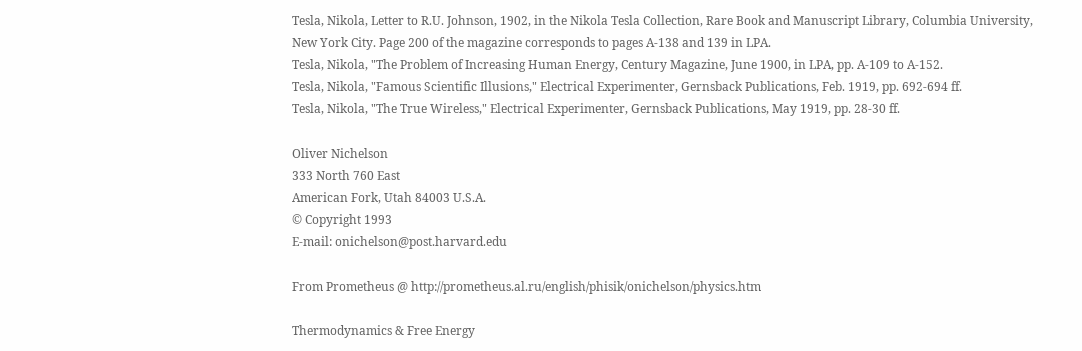Tesla, Nikola, Letter to R.U. Johnson, 1902, in the Nikola Tesla Collection, Rare Book and Manuscript Library, Columbia University, New York City. Page 200 of the magazine corresponds to pages A-138 and 139 in LPA.
Tesla, Nikola, "The Problem of Increasing Human Energy, Century Magazine, June 1900, in LPA, pp. A-109 to A-152.
Tesla, Nikola, "Famous Scientific Illusions," Electrical Experimenter, Gernsback Publications, Feb. 1919, pp. 692-694 ff.
Tesla, Nikola, "The True Wireless," Electrical Experimenter, Gernsback Publications, May 1919, pp. 28-30 ff.

Oliver Nichelson
333 North 760 East
American Fork, Utah 84003 U.S.A.
© Copyright 1993
E-mail: onichelson@post.harvard.edu

From Prometheus @ http://prometheus.al.ru/english/phisik/onichelson/physics.htm

Thermodynamics & Free Energy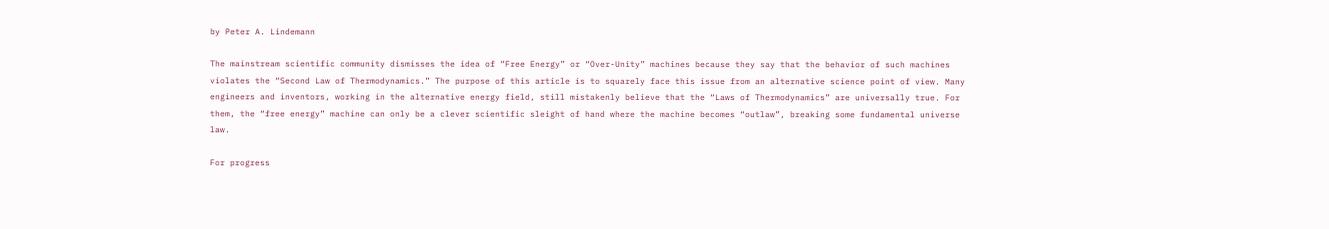by Peter A. Lindemann

The mainstream scientific community dismisses the idea of “Free Energy” or “Over-Unity” machines because they say that the behavior of such machines violates the “Second Law of Thermodynamics.” The purpose of this article is to squarely face this issue from an alternative science point of view. Many engineers and inventors, working in the alternative energy field, still mistakenly believe that the “Laws of Thermodynamics” are universally true. For them, the “free energy” machine can only be a clever scientific sleight of hand where the machine becomes “outlaw”, breaking some fundamental universe law.

For progress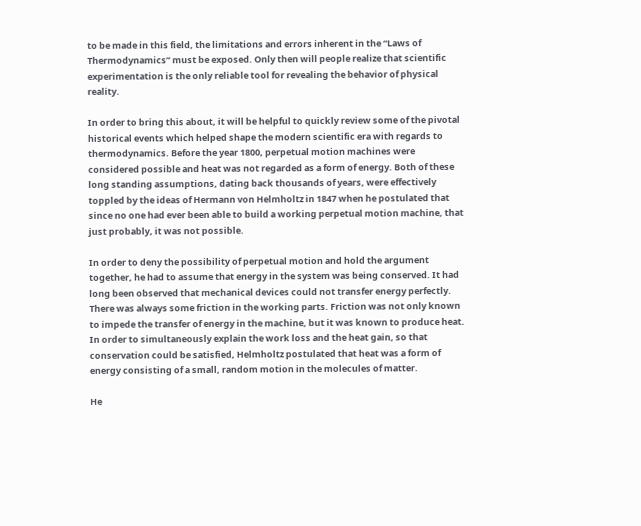to be made in this field, the limitations and errors inherent in the “Laws of Thermodynamics” must be exposed. Only then will people realize that scientific experimentation is the only reliable tool for revealing the behavior of physical reality.

In order to bring this about, it will be helpful to quickly review some of the pivotal historical events which helped shape the modern scientific era with regards to thermodynamics. Before the year 1800, perpetual motion machines were considered possible and heat was not regarded as a form of energy. Both of these long standing assumptions, dating back thousands of years, were effectively toppled by the ideas of Hermann von Helmholtz in 1847 when he postulated that since no one had ever been able to build a working perpetual motion machine, that just probably, it was not possible.

In order to deny the possibility of perpetual motion and hold the argument together, he had to assume that energy in the system was being conserved. It had long been observed that mechanical devices could not transfer energy perfectly. There was always some friction in the working parts. Friction was not only known to impede the transfer of energy in the machine, but it was known to produce heat. In order to simultaneously explain the work loss and the heat gain, so that conservation could be satisfied, Helmholtz postulated that heat was a form of energy consisting of a small, random motion in the molecules of matter.

He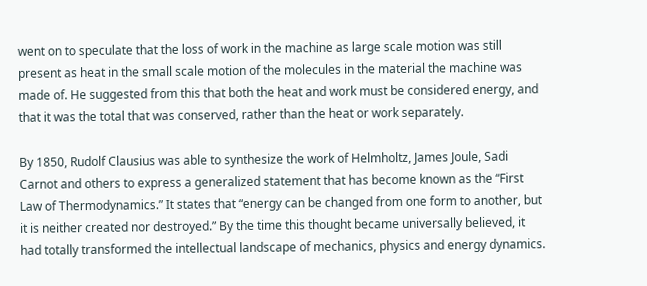went on to speculate that the loss of work in the machine as large scale motion was still present as heat in the small scale motion of the molecules in the material the machine was made of. He suggested from this that both the heat and work must be considered energy, and that it was the total that was conserved, rather than the heat or work separately.

By 1850, Rudolf Clausius was able to synthesize the work of Helmholtz, James Joule, Sadi Carnot and others to express a generalized statement that has become known as the “First Law of Thermodynamics.” It states that “energy can be changed from one form to another, but it is neither created nor destroyed.” By the time this thought became universally believed, it had totally transformed the intellectual landscape of mechanics, physics and energy dynamics.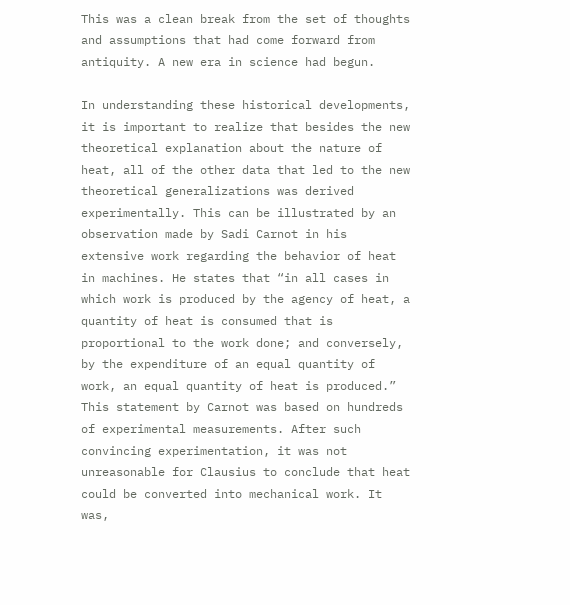This was a clean break from the set of thoughts and assumptions that had come forward from antiquity. A new era in science had begun.

In understanding these historical developments, it is important to realize that besides the new theoretical explanation about the nature of heat, all of the other data that led to the new theoretical generalizations was derived experimentally. This can be illustrated by an observation made by Sadi Carnot in his extensive work regarding the behavior of heat in machines. He states that “in all cases in which work is produced by the agency of heat, a quantity of heat is consumed that is proportional to the work done; and conversely, by the expenditure of an equal quantity of work, an equal quantity of heat is produced.” This statement by Carnot was based on hundreds of experimental measurements. After such convincing experimentation, it was not unreasonable for Clausius to conclude that heat could be converted into mechanical work. It was,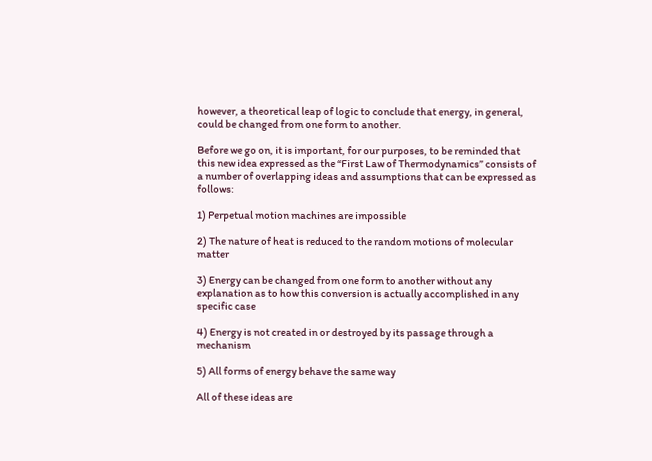however, a theoretical leap of logic to conclude that energy, in general, could be changed from one form to another.

Before we go on, it is important, for our purposes, to be reminded that this new idea expressed as the “First Law of Thermodynamics” consists of a number of overlapping ideas and assumptions that can be expressed as follows:

1) Perpetual motion machines are impossible

2) The nature of heat is reduced to the random motions of molecular matter

3) Energy can be changed from one form to another without any explanation as to how this conversion is actually accomplished in any specific case

4) Energy is not created in or destroyed by its passage through a mechanism

5) All forms of energy behave the same way

All of these ideas are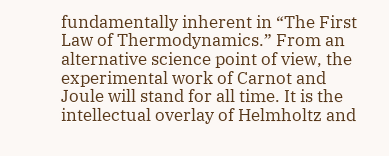fundamentally inherent in “The First Law of Thermodynamics.” From an alternative science point of view, the experimental work of Carnot and Joule will stand for all time. It is the intellectual overlay of Helmholtz and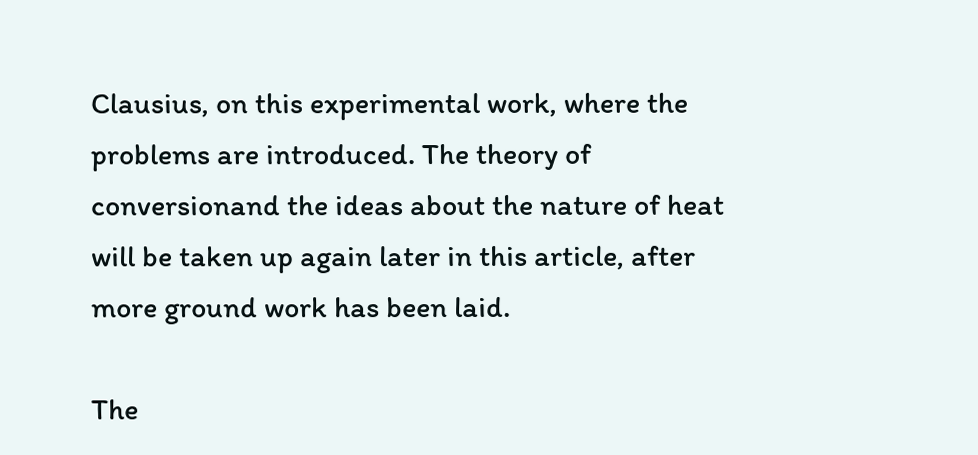Clausius, on this experimental work, where the problems are introduced. The theory of conversionand the ideas about the nature of heat will be taken up again later in this article, after more ground work has been laid.

The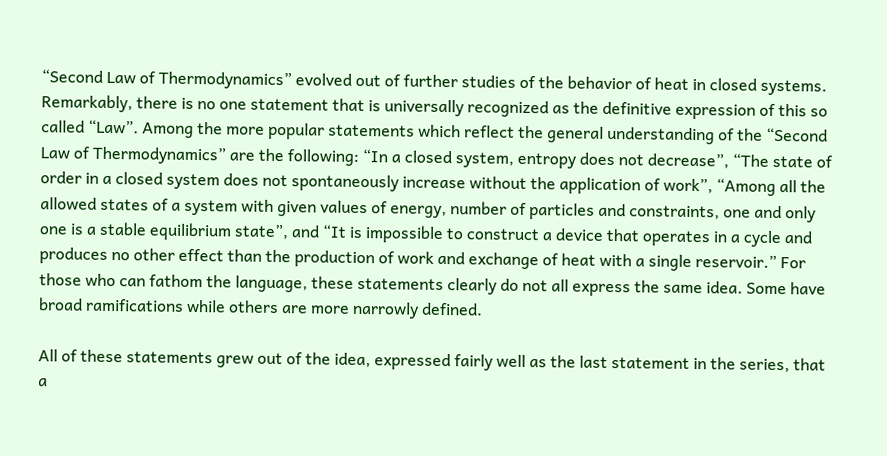“Second Law of Thermodynamics” evolved out of further studies of the behavior of heat in closed systems. Remarkably, there is no one statement that is universally recognized as the definitive expression of this so called “Law”. Among the more popular statements which reflect the general understanding of the “Second Law of Thermodynamics” are the following: “In a closed system, entropy does not decrease”, “The state of order in a closed system does not spontaneously increase without the application of work”, “Among all the allowed states of a system with given values of energy, number of particles and constraints, one and only one is a stable equilibrium state”, and “It is impossible to construct a device that operates in a cycle and produces no other effect than the production of work and exchange of heat with a single reservoir.” For those who can fathom the language, these statements clearly do not all express the same idea. Some have broad ramifications while others are more narrowly defined.

All of these statements grew out of the idea, expressed fairly well as the last statement in the series, that a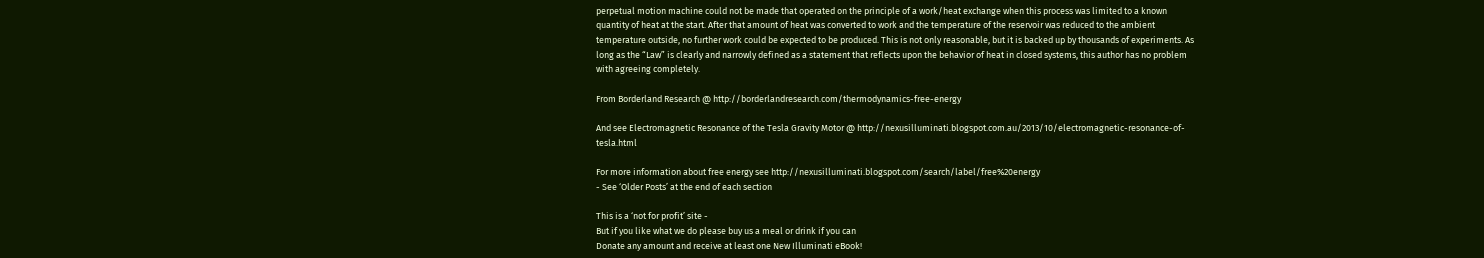perpetual motion machine could not be made that operated on the principle of a work/heat exchange when this process was limited to a known quantity of heat at the start. After that amount of heat was converted to work and the temperature of the reservoir was reduced to the ambient temperature outside, no further work could be expected to be produced. This is not only reasonable, but it is backed up by thousands of experiments. As long as the “Law” is clearly and narrowly defined as a statement that reflects upon the behavior of heat in closed systems, this author has no problem with agreeing completely.

From Borderland Research @ http://borderlandresearch.com/thermodynamics-free-energy

And see Electromagnetic Resonance of the Tesla Gravity Motor @ http://nexusilluminati.blogspot.com.au/2013/10/electromagnetic-resonance-of-tesla.html

For more information about free energy see http://nexusilluminati.blogspot.com/search/label/free%20energy
- See ‘Older Posts’ at the end of each section

This is a ‘not for profit’ site -
But if you like what we do please buy us a meal or drink if you can
Donate any amount and receive at least one New Illuminati eBook!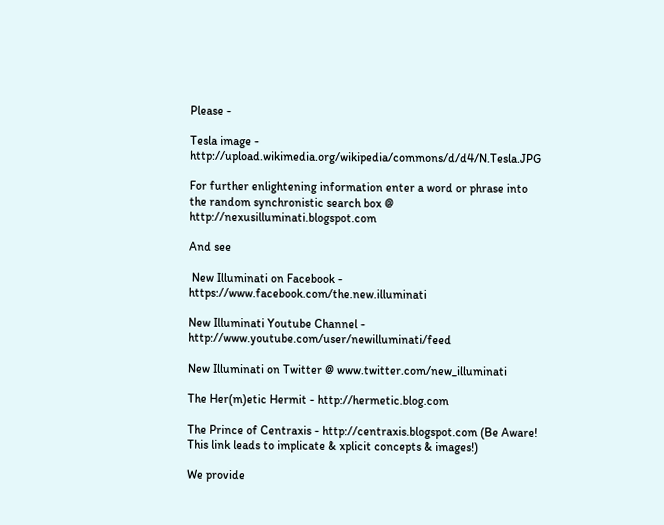Please -

Tesla image - http://upload.wikimedia.org/wikipedia/commons/d/d4/N.Tesla.JPG

For further enlightening information enter a word or phrase into the random synchronistic search box @ http://nexusilluminati.blogspot.com

And see

 New Illuminati on Facebook - https://www.facebook.com/the.new.illuminati

New Illuminati Youtube Channel - http://www.youtube.com/user/newilluminati/feed

New Illuminati on Twitter @ www.twitter.com/new_illuminati

The Her(m)etic Hermit - http://hermetic.blog.com

The Prince of Centraxis - http://centraxis.blogspot.com (Be Aware! This link leads to implicate & xplicit concepts & images!)

We provide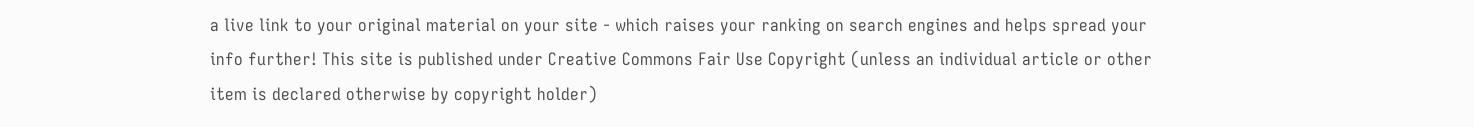a live link to your original material on your site - which raises your ranking on search engines and helps spread your info further! This site is published under Creative Commons Fair Use Copyright (unless an individual article or other item is declared otherwise by copyright holder)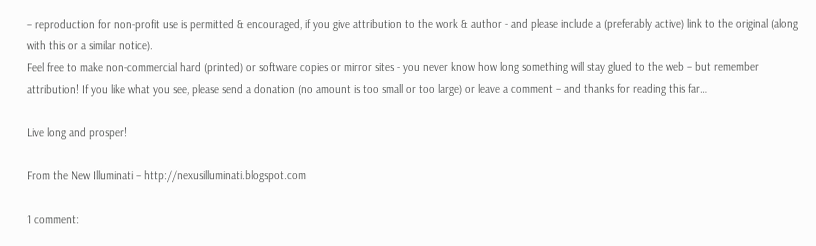– reproduction for non-profit use is permitted & encouraged, if you give attribution to the work & author - and please include a (preferably active) link to the original (along with this or a similar notice).
Feel free to make non-commercial hard (printed) or software copies or mirror sites - you never know how long something will stay glued to the web – but remember attribution! If you like what you see, please send a donation (no amount is too small or too large) or leave a comment – and thanks for reading this far…

Live long and prosper!

From the New Illuminati – http://nexusilluminati.blogspot.com

1 comment: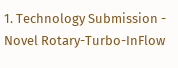1. Technology Submission - Novel Rotary-Turbo-InFlow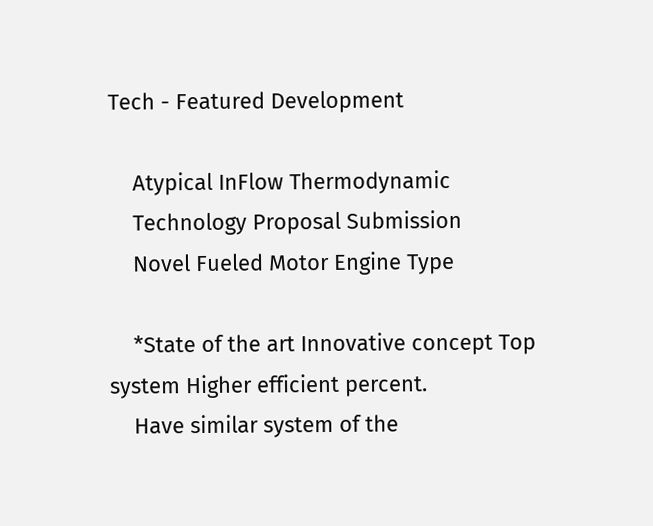Tech - Featured Development

    Atypical InFlow Thermodynamic
    Technology Proposal Submission
    Novel Fueled Motor Engine Type

    *State of the art Innovative concept Top system Higher efficient percent.
    Have similar system of the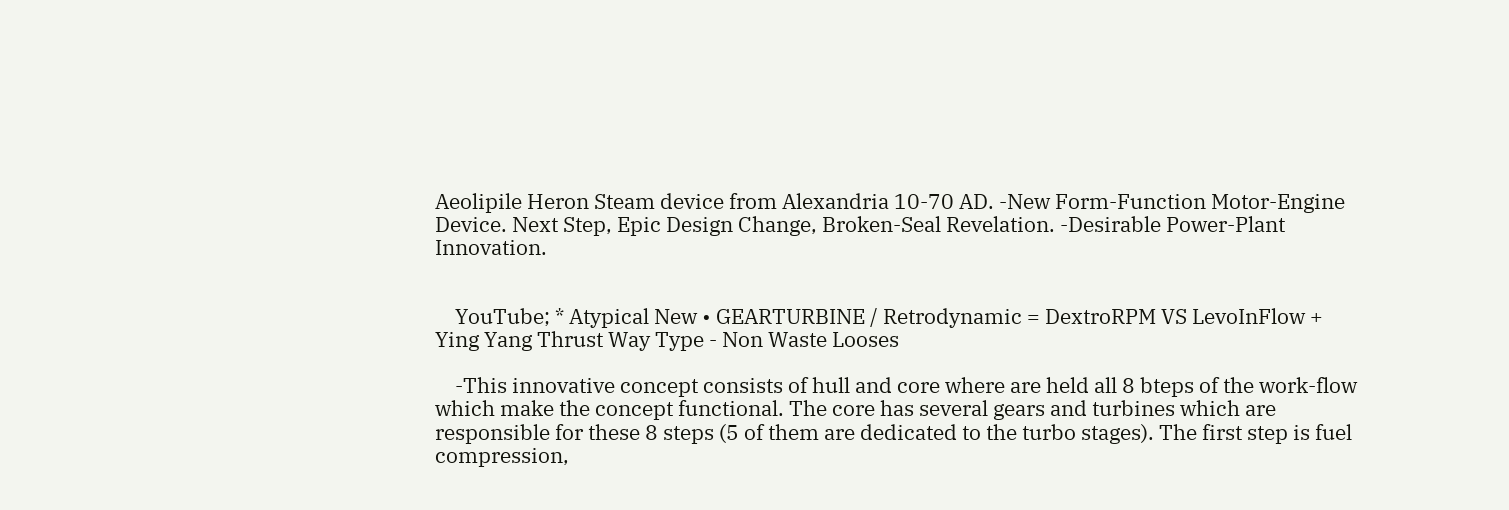Aeolipile Heron Steam device from Alexandria 10-70 AD. -New Form-Function Motor-Engine Device. Next Step, Epic Design Change, Broken-Seal Revelation. -Desirable Power-Plant Innovation.


    YouTube; * Atypical New • GEARTURBINE / Retrodynamic = DextroRPM VS LevoInFlow + Ying Yang Thrust Way Type - Non Waste Looses

    -This innovative concept consists of hull and core where are held all 8 bteps of the work-flow which make the concept functional. The core has several gears and turbines which are responsible for these 8 steps (5 of them are dedicated to the turbo stages). The first step is fuel compression,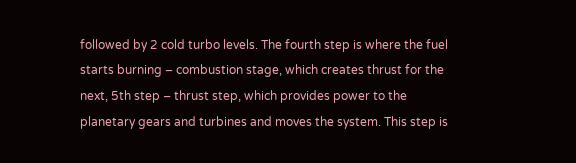followed by 2 cold turbo levels. The fourth step is where the fuel starts burning – combustion stage, which creates thrust for the next, 5th step – thrust step, which provides power to the planetary gears and turbines and moves the system. This step is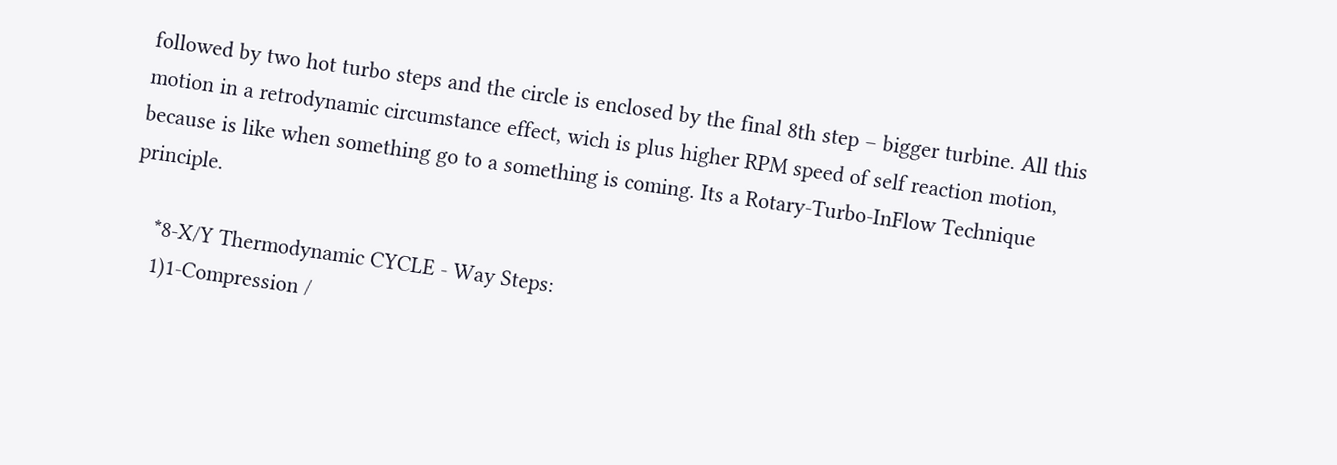followed by two hot turbo steps and the circle is enclosed by the final 8th step – bigger turbine. All this motion in a retrodynamic circumstance effect, wich is plus higher RPM speed of self reaction motion, because is like when something go to a something is coming. Its a Rotary-Turbo-InFlow Technique principle.

    *8-X/Y Thermodynamic CYCLE - Way Steps:
    1)1-Compression /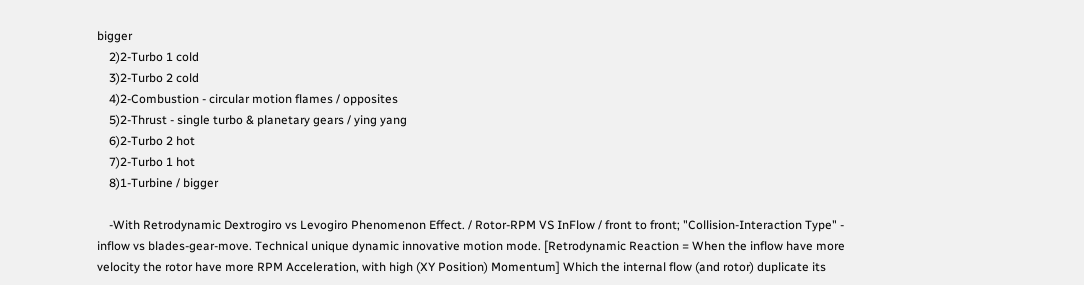bigger
    2)2-Turbo 1 cold
    3)2-Turbo 2 cold
    4)2-Combustion - circular motion flames / opposites
    5)2-Thrust - single turbo & planetary gears / ying yang
    6)2-Turbo 2 hot
    7)2-Turbo 1 hot
    8)1-Turbine / bigger

    -With Retrodynamic Dextrogiro vs Levogiro Phenomenon Effect. / Rotor-RPM VS InFlow / front to front; "Collision-Interaction Type" - inflow vs blades-gear-move. Technical unique dynamic innovative motion mode. [Retrodynamic Reaction = When the inflow have more velocity the rotor have more RPM Acceleration, with high (XY Position) Momentum] Which the internal flow (and rotor) duplicate its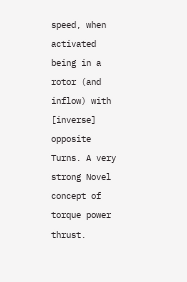speed, when activated being in a rotor (and inflow) with [inverse] opposite Turns. A very strong Novel concept of torque power thrust.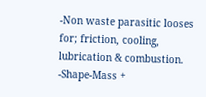-Non waste parasitic looses for; friction, cooling, lubrication & combustion. -Shape-Mass +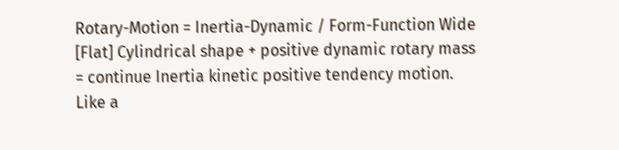Rotary-Motion = Inertia-Dynamic / Form-Function Wide [Flat] Cylindrical shape + positive dynamic rotary mass = continue Inertia kinetic positive tendency motion. Like a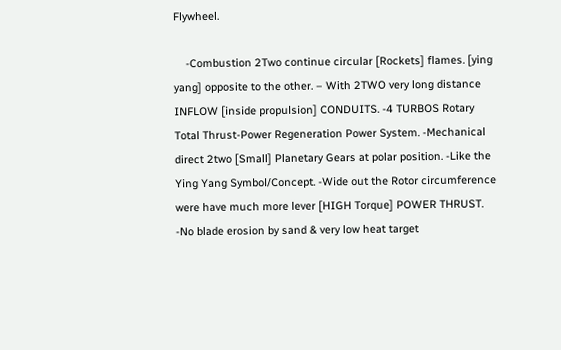Flywheel.

    -Combustion 2Two continue circular [Rockets] flames. [ying yang] opposite to the other. – With 2TWO very long distance INFLOW [inside propulsion] CONDUITS. -4 TURBOS Rotary Total Thrust-Power Regeneration Power System. -Mechanical direct 2two [Small] Planetary Gears at polar position. -Like the Ying Yang Symbol/Concept. -Wide out the Rotor circumference were have much more lever [HIGH Torque] POWER THRUST. -No blade erosion by sand & very low heat target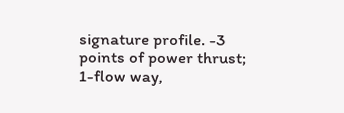signature profile. -3 points of power thrust; 1-flow way,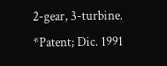2-gear, 3-turbine. *Patent; Dic. 1991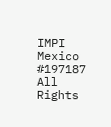IMPI Mexico #197187 All Rights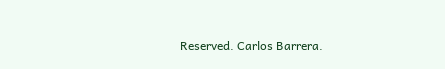Reserved. Carlos Barrera.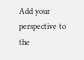Add your perspective to the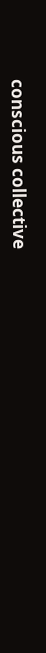conscious collective